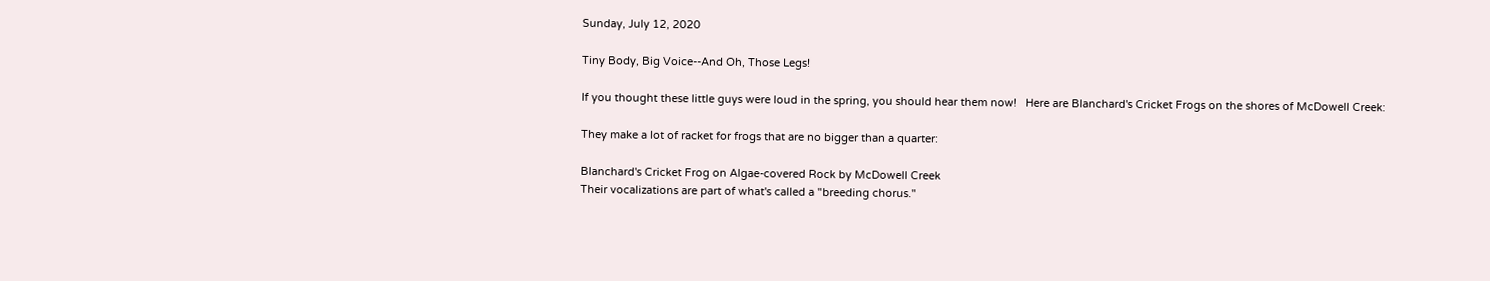Sunday, July 12, 2020

Tiny Body, Big Voice--And Oh, Those Legs!

If you thought these little guys were loud in the spring, you should hear them now!   Here are Blanchard's Cricket Frogs on the shores of McDowell Creek:

They make a lot of racket for frogs that are no bigger than a quarter:

Blanchard's Cricket Frog on Algae-covered Rock by McDowell Creek
Their vocalizations are part of what's called a "breeding chorus."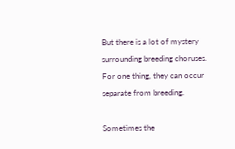But there is a lot of mystery surrounding breeding choruses.  For one thing, they can occur separate from breeding.

Sometimes the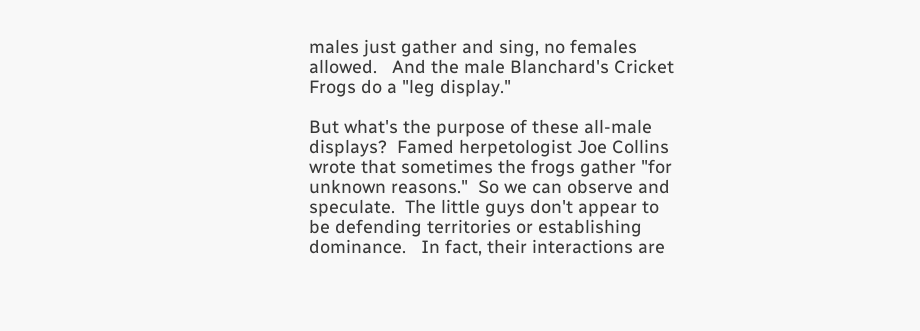males just gather and sing, no females allowed.   And the male Blanchard's Cricket Frogs do a "leg display."

But what's the purpose of these all-male displays?  Famed herpetologist Joe Collins wrote that sometimes the frogs gather "for unknown reasons."  So we can observe and speculate.  The little guys don't appear to be defending territories or establishing dominance.   In fact, their interactions are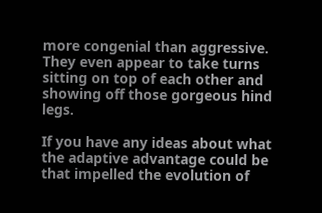more congenial than aggressive.  They even appear to take turns sitting on top of each other and showing off those gorgeous hind legs.

If you have any ideas about what the adaptive advantage could be that impelled the evolution of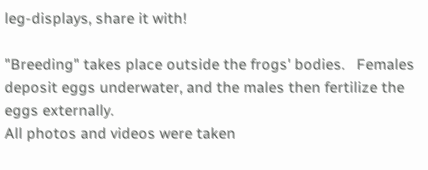leg-displays, share it with!

"Breeding" takes place outside the frogs' bodies.   Females deposit eggs underwater, and the males then fertilize the eggs externally.
All photos and videos were taken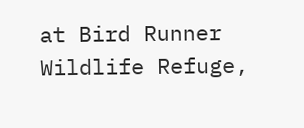at Bird Runner Wildlife Refuge,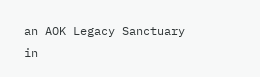an AOK Legacy Sanctuary in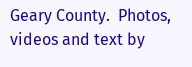Geary County.  Photos, videos and text by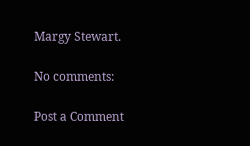Margy Stewart.

No comments:

Post a Comment